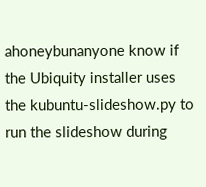ahoneybunanyone know if the Ubiquity installer uses the kubuntu-slideshow.py to run the slideshow during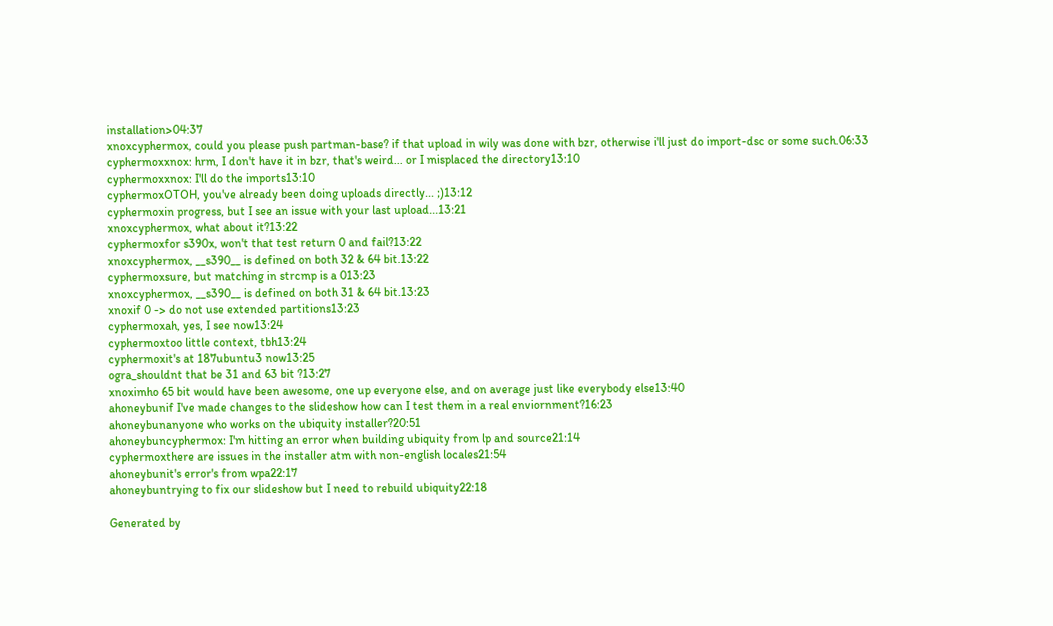installation>04:37
xnoxcyphermox, could you please push partman-base? if that upload in wily was done with bzr, otherwise i'll just do import-dsc or some such.06:33
cyphermoxxnox: hrm, I don't have it in bzr, that's weird... or I misplaced the directory13:10
cyphermoxxnox: I'll do the imports13:10
cyphermoxOTOH, you've already been doing uploads directly... ;)13:12
cyphermoxin progress, but I see an issue with your last upload...13:21
xnoxcyphermox, what about it?13:22
cyphermoxfor s390x, won't that test return 0 and fail?13:22
xnoxcyphermox, __s390__ is defined on both 32 & 64 bit.13:22
cyphermoxsure, but matching in strcmp is a 013:23
xnoxcyphermox, __s390__ is defined on both 31 & 64 bit.13:23
xnoxif 0 -> do not use extended partitions13:23
cyphermoxah, yes, I see now13:24
cyphermoxtoo little context, tbh13:24
cyphermoxit's at 187ubuntu3 now13:25
ogra_shouldnt that be 31 and 63 bit ?13:27
xnoximho 65 bit would have been awesome, one up everyone else, and on average just like everybody else13:40
ahoneybunif I've made changes to the slideshow how can I test them in a real enviornment?16:23
ahoneybunanyone who works on the ubiquity installer?20:51
ahoneybuncyphermox: I'm hitting an error when building ubiquity from lp and source21:14
cyphermoxthere are issues in the installer atm with non-english locales21:54
ahoneybunit's error's from wpa22:17
ahoneybuntrying to fix our slideshow but I need to rebuild ubiquity22:18

Generated by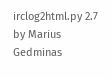irclog2html.py 2.7 by Marius Gedminas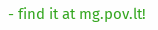- find it at mg.pov.lt!